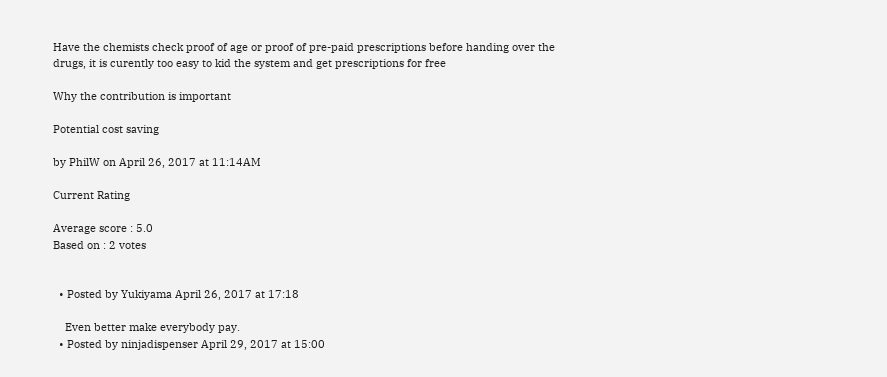Have the chemists check proof of age or proof of pre-paid prescriptions before handing over the drugs, it is curently too easy to kid the system and get prescriptions for free

Why the contribution is important

Potential cost saving

by PhilW on April 26, 2017 at 11:14AM

Current Rating

Average score : 5.0
Based on : 2 votes


  • Posted by Yukiyama April 26, 2017 at 17:18

    Even better make everybody pay.
  • Posted by ninjadispenser April 29, 2017 at 15:00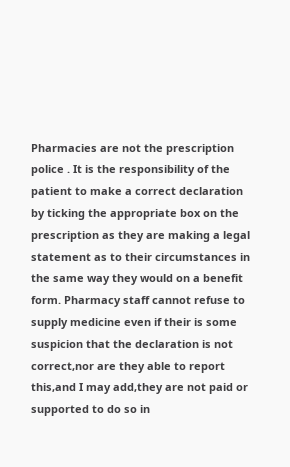Pharmacies are not the prescription police . It is the responsibility of the patient to make a correct declaration by ticking the appropriate box on the prescription as they are making a legal statement as to their circumstances in the same way they would on a benefit form. Pharmacy staff cannot refuse to supply medicine even if their is some suspicion that the declaration is not correct,nor are they able to report this,and I may add,they are not paid or supported to do so in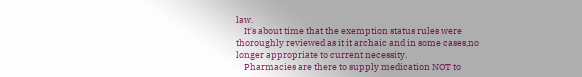law.
    It's about time that the exemption status rules were thoroughly reviewed as it it archaic and in some cases,no longer appropriate to current necessity.
    Pharmacies are there to supply medication NOT to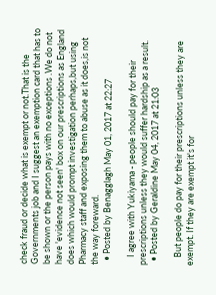check fraud or decide what is exempt or not.That is the Governments job and I suggest an exemption card that has to be shown or the person pays with no exceptions .We do not have 'evidence not seen' box on our prescriptions as England does which would prompt investigation perhaps,but using Pharmacy staff and exposing them to abuse as it does,is not the way foreward.
  • Posted by Benagglagh May 01, 2017 at 22:27

    I agree with Yukiyama - people should pay for their prescriptions unless they would suffer hardship as a result.
  • Posted by Geraldine May 04, 2017 at 21:03

    But people do pay for their prescriptions unless they are exempt. If they are exempt it's for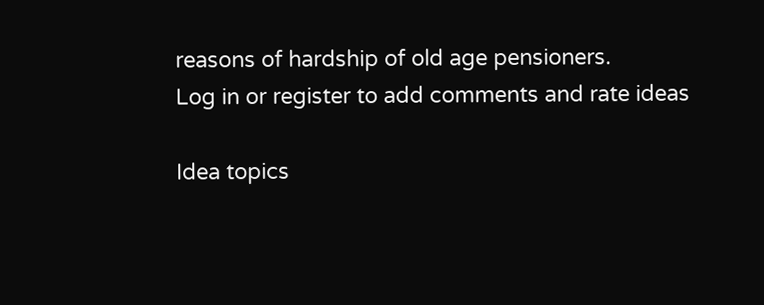reasons of hardship of old age pensioners.
Log in or register to add comments and rate ideas

Idea topics